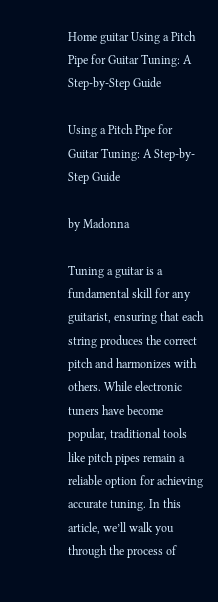Home guitar Using a Pitch Pipe for Guitar Tuning: A Step-by-Step Guide

Using a Pitch Pipe for Guitar Tuning: A Step-by-Step Guide

by Madonna

Tuning a guitar is a fundamental skill for any guitarist, ensuring that each string produces the correct pitch and harmonizes with others. While electronic tuners have become popular, traditional tools like pitch pipes remain a reliable option for achieving accurate tuning. In this article, we’ll walk you through the process of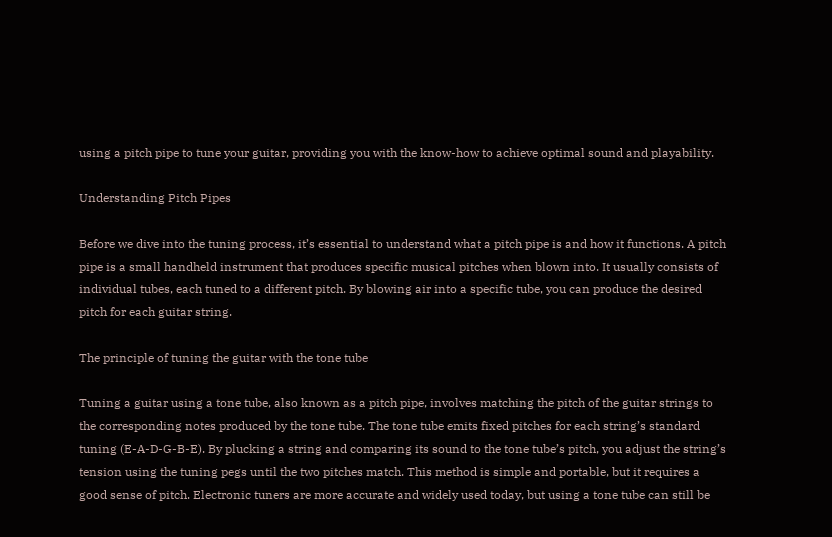using a pitch pipe to tune your guitar, providing you with the know-how to achieve optimal sound and playability.

Understanding Pitch Pipes

Before we dive into the tuning process, it’s essential to understand what a pitch pipe is and how it functions. A pitch pipe is a small handheld instrument that produces specific musical pitches when blown into. It usually consists of individual tubes, each tuned to a different pitch. By blowing air into a specific tube, you can produce the desired pitch for each guitar string.

The principle of tuning the guitar with the tone tube

Tuning a guitar using a tone tube, also known as a pitch pipe, involves matching the pitch of the guitar strings to the corresponding notes produced by the tone tube. The tone tube emits fixed pitches for each string’s standard tuning (E-A-D-G-B-E). By plucking a string and comparing its sound to the tone tube’s pitch, you adjust the string’s tension using the tuning pegs until the two pitches match. This method is simple and portable, but it requires a good sense of pitch. Electronic tuners are more accurate and widely used today, but using a tone tube can still be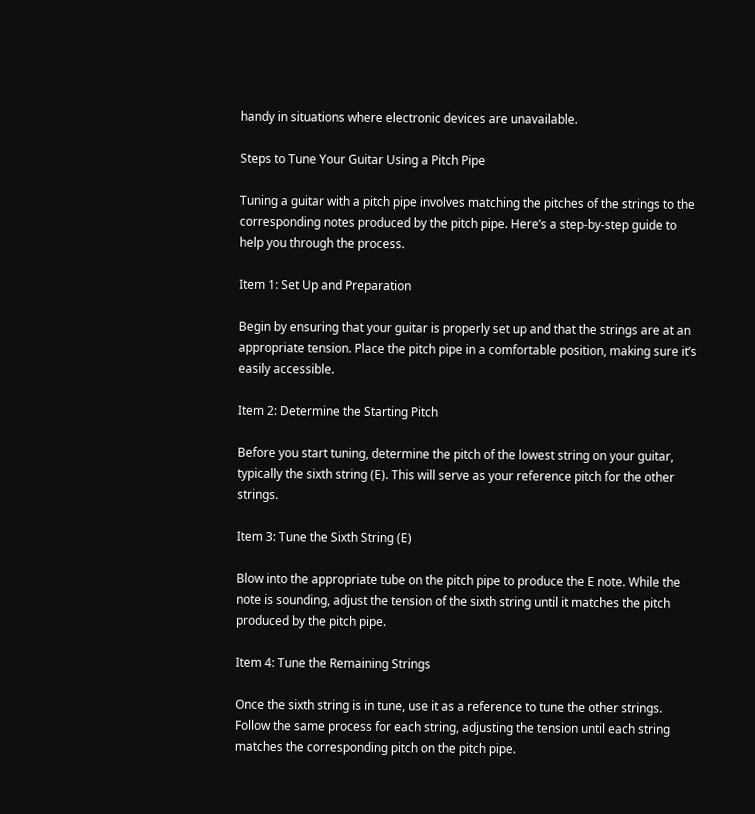handy in situations where electronic devices are unavailable.

Steps to Tune Your Guitar Using a Pitch Pipe

Tuning a guitar with a pitch pipe involves matching the pitches of the strings to the corresponding notes produced by the pitch pipe. Here’s a step-by-step guide to help you through the process.

Item 1: Set Up and Preparation

Begin by ensuring that your guitar is properly set up and that the strings are at an appropriate tension. Place the pitch pipe in a comfortable position, making sure it’s easily accessible.

Item 2: Determine the Starting Pitch

Before you start tuning, determine the pitch of the lowest string on your guitar, typically the sixth string (E). This will serve as your reference pitch for the other strings.

Item 3: Tune the Sixth String (E)

Blow into the appropriate tube on the pitch pipe to produce the E note. While the note is sounding, adjust the tension of the sixth string until it matches the pitch produced by the pitch pipe.

Item 4: Tune the Remaining Strings

Once the sixth string is in tune, use it as a reference to tune the other strings. Follow the same process for each string, adjusting the tension until each string matches the corresponding pitch on the pitch pipe.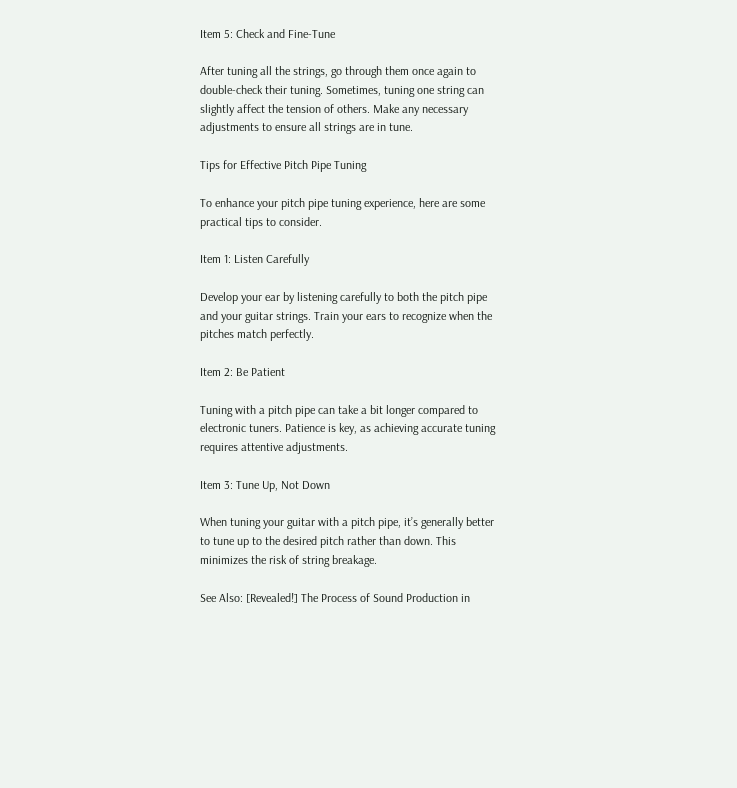Item 5: Check and Fine-Tune

After tuning all the strings, go through them once again to double-check their tuning. Sometimes, tuning one string can slightly affect the tension of others. Make any necessary adjustments to ensure all strings are in tune.

Tips for Effective Pitch Pipe Tuning

To enhance your pitch pipe tuning experience, here are some practical tips to consider.

Item 1: Listen Carefully

Develop your ear by listening carefully to both the pitch pipe and your guitar strings. Train your ears to recognize when the pitches match perfectly.

Item 2: Be Patient

Tuning with a pitch pipe can take a bit longer compared to electronic tuners. Patience is key, as achieving accurate tuning requires attentive adjustments.

Item 3: Tune Up, Not Down

When tuning your guitar with a pitch pipe, it’s generally better to tune up to the desired pitch rather than down. This minimizes the risk of string breakage.

See Also: [Revealed!] The Process of Sound Production in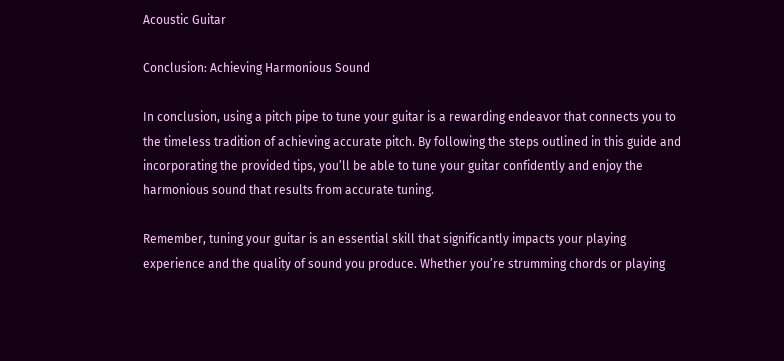Acoustic Guitar

Conclusion: Achieving Harmonious Sound

In conclusion, using a pitch pipe to tune your guitar is a rewarding endeavor that connects you to the timeless tradition of achieving accurate pitch. By following the steps outlined in this guide and incorporating the provided tips, you’ll be able to tune your guitar confidently and enjoy the harmonious sound that results from accurate tuning.

Remember, tuning your guitar is an essential skill that significantly impacts your playing experience and the quality of sound you produce. Whether you’re strumming chords or playing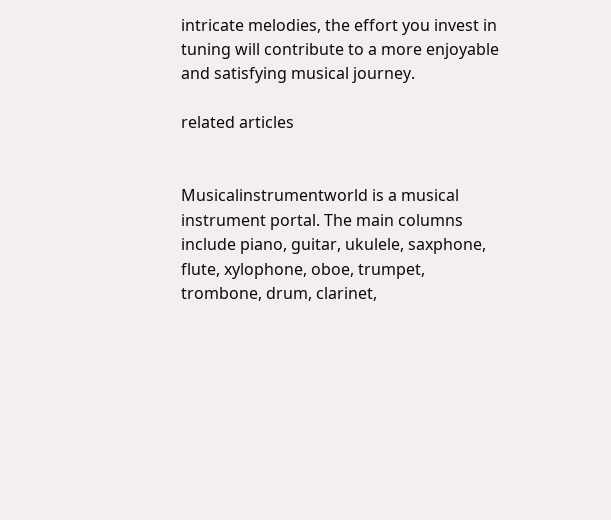intricate melodies, the effort you invest in tuning will contribute to a more enjoyable and satisfying musical journey.

related articles


Musicalinstrumentworld is a musical instrument portal. The main columns include piano, guitar, ukulele, saxphone, flute, xylophone, oboe, trumpet, trombone, drum, clarinet,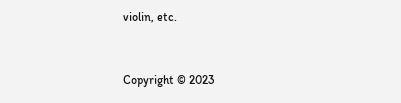violin, etc.


Copyright © 2023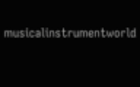musicalinstrumentworld